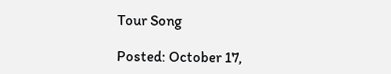Tour Song

Posted: October 17,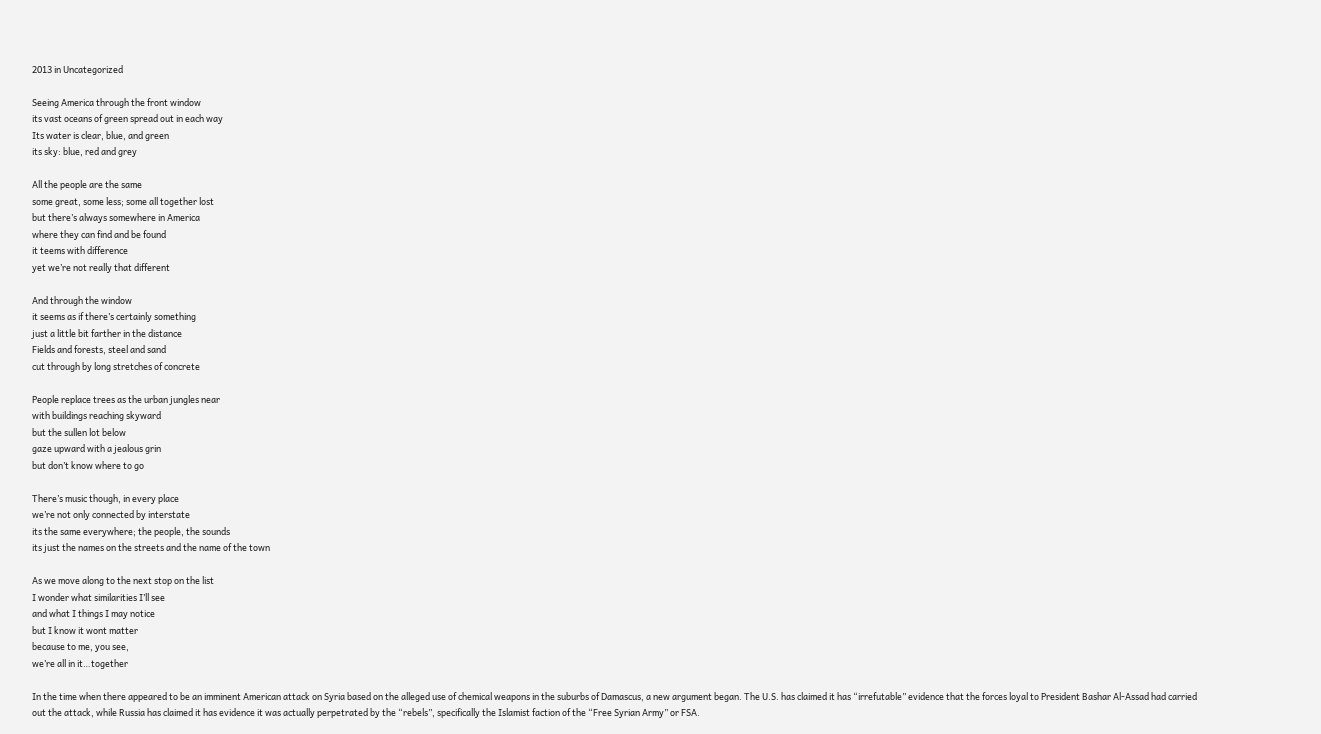2013 in Uncategorized

Seeing America through the front window
its vast oceans of green spread out in each way
Its water is clear, blue, and green
its sky: blue, red and grey

All the people are the same
some great, some less; some all together lost
but there’s always somewhere in America
where they can find and be found
it teems with difference
yet we’re not really that different

And through the window
it seems as if there’s certainly something
just a little bit farther in the distance
Fields and forests, steel and sand
cut through by long stretches of concrete

People replace trees as the urban jungles near
with buildings reaching skyward
but the sullen lot below
gaze upward with a jealous grin
but don’t know where to go

There’s music though, in every place
we’re not only connected by interstate
its the same everywhere; the people, the sounds
its just the names on the streets and the name of the town

As we move along to the next stop on the list
I wonder what similarities I’ll see
and what I things I may notice
but I know it wont matter
because to me, you see,
we’re all in it…together

In the time when there appeared to be an imminent American attack on Syria based on the alleged use of chemical weapons in the suburbs of Damascus, a new argument began. The U.S. has claimed it has “irrefutable” evidence that the forces loyal to President Bashar Al-Assad had carried out the attack, while Russia has claimed it has evidence it was actually perpetrated by the “rebels”, specifically the Islamist faction of the “Free Syrian Army” or FSA.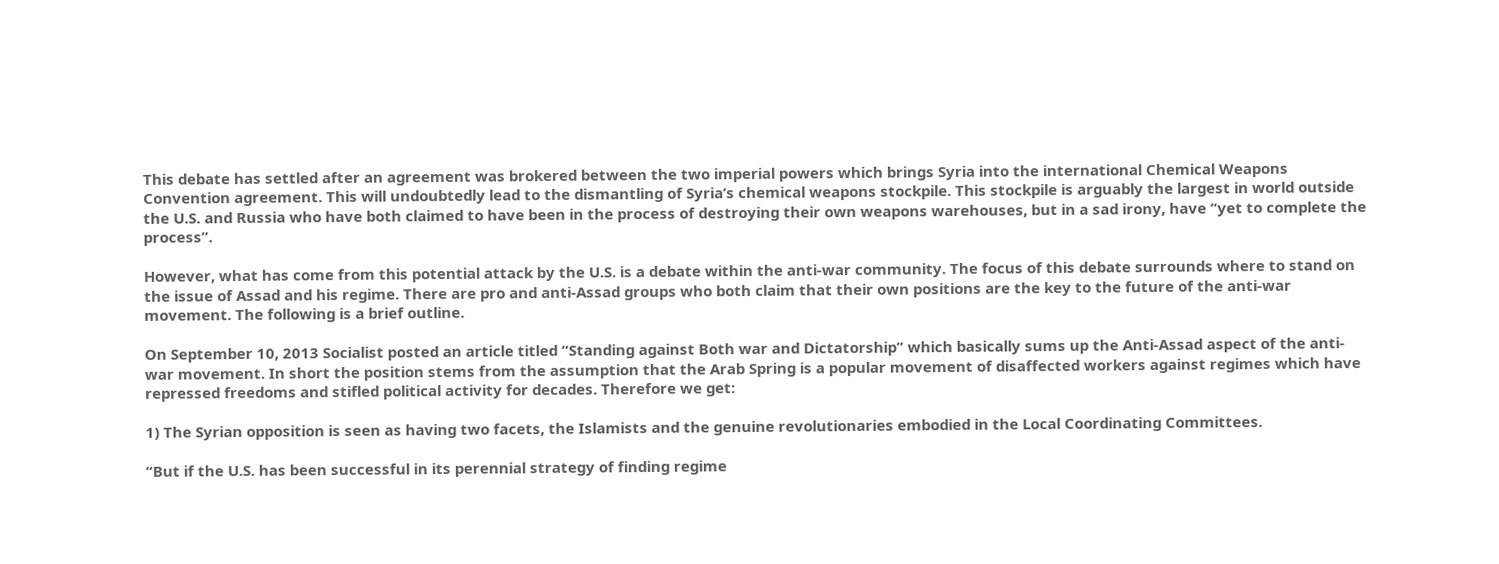This debate has settled after an agreement was brokered between the two imperial powers which brings Syria into the international Chemical Weapons Convention agreement. This will undoubtedly lead to the dismantling of Syria’s chemical weapons stockpile. This stockpile is arguably the largest in world outside the U.S. and Russia who have both claimed to have been in the process of destroying their own weapons warehouses, but in a sad irony, have “yet to complete the process”.

However, what has come from this potential attack by the U.S. is a debate within the anti-war community. The focus of this debate surrounds where to stand on the issue of Assad and his regime. There are pro and anti-Assad groups who both claim that their own positions are the key to the future of the anti-war movement. The following is a brief outline.

On September 10, 2013 Socialist posted an article titled “Standing against Both war and Dictatorship” which basically sums up the Anti-Assad aspect of the anti-war movement. In short the position stems from the assumption that the Arab Spring is a popular movement of disaffected workers against regimes which have repressed freedoms and stifled political activity for decades. Therefore we get:

1) The Syrian opposition is seen as having two facets, the Islamists and the genuine revolutionaries embodied in the Local Coordinating Committees.

“But if the U.S. has been successful in its perennial strategy of finding regime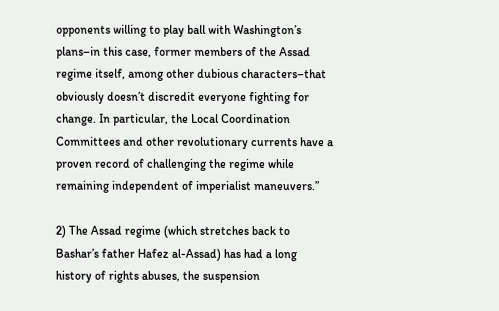opponents willing to play ball with Washington’s plans–in this case, former members of the Assad regime itself, among other dubious characters–that obviously doesn’t discredit everyone fighting for change. In particular, the Local Coordination Committees and other revolutionary currents have a proven record of challenging the regime while remaining independent of imperialist maneuvers.”

2) The Assad regime (which stretches back to Bashar’s father Hafez al-Assad) has had a long history of rights abuses, the suspension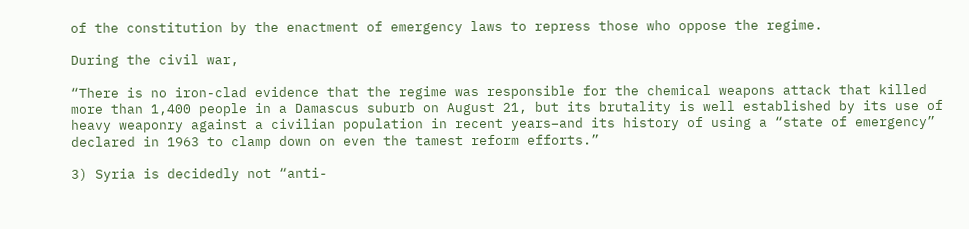of the constitution by the enactment of emergency laws to repress those who oppose the regime.

During the civil war,

“There is no iron-clad evidence that the regime was responsible for the chemical weapons attack that killed more than 1,400 people in a Damascus suburb on August 21, but its brutality is well established by its use of heavy weaponry against a civilian population in recent years–and its history of using a “state of emergency” declared in 1963 to clamp down on even the tamest reform efforts.”

3) Syria is decidedly not “anti-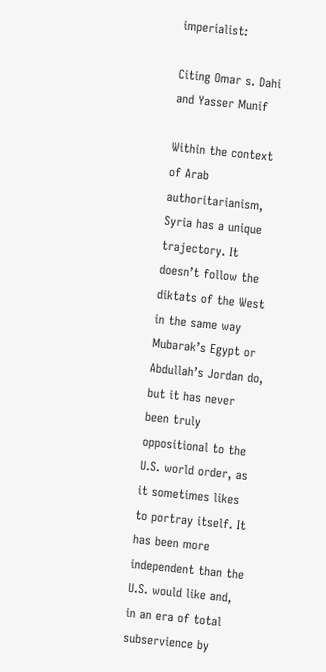imperialist:

Citing Omar s. Dahi and Yasser Munif

Within the context of Arab authoritarianism, Syria has a unique trajectory. It doesn’t follow the diktats of the West in the same way Mubarak’s Egypt or Abdullah’s Jordan do, but it has never been truly oppositional to the U.S. world order, as it sometimes likes to portray itself. It has been more independent than the U.S. would like and, in an era of total subservience by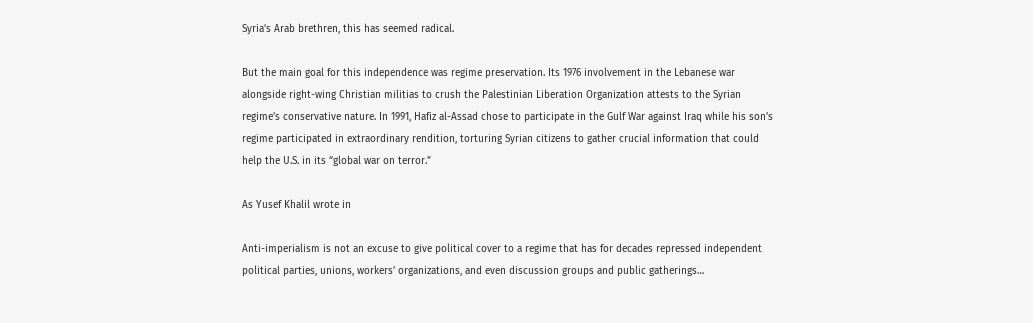Syria’s Arab brethren, this has seemed radical.

But the main goal for this independence was regime preservation. Its 1976 involvement in the Lebanese war alongside right-wing Christian militias to crush the Palestinian Liberation Organization attests to the Syrian regime’s conservative nature. In 1991, Hafiz al-Assad chose to participate in the Gulf War against Iraq while his son’s regime participated in extraordinary rendition, torturing Syrian citizens to gather crucial information that could help the U.S. in its “global war on terror.”

As Yusef Khalil wrote in

Anti-imperialism is not an excuse to give political cover to a regime that has for decades repressed independent political parties, unions, workers’ organizations, and even discussion groups and public gatherings…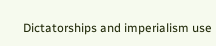Dictatorships and imperialism use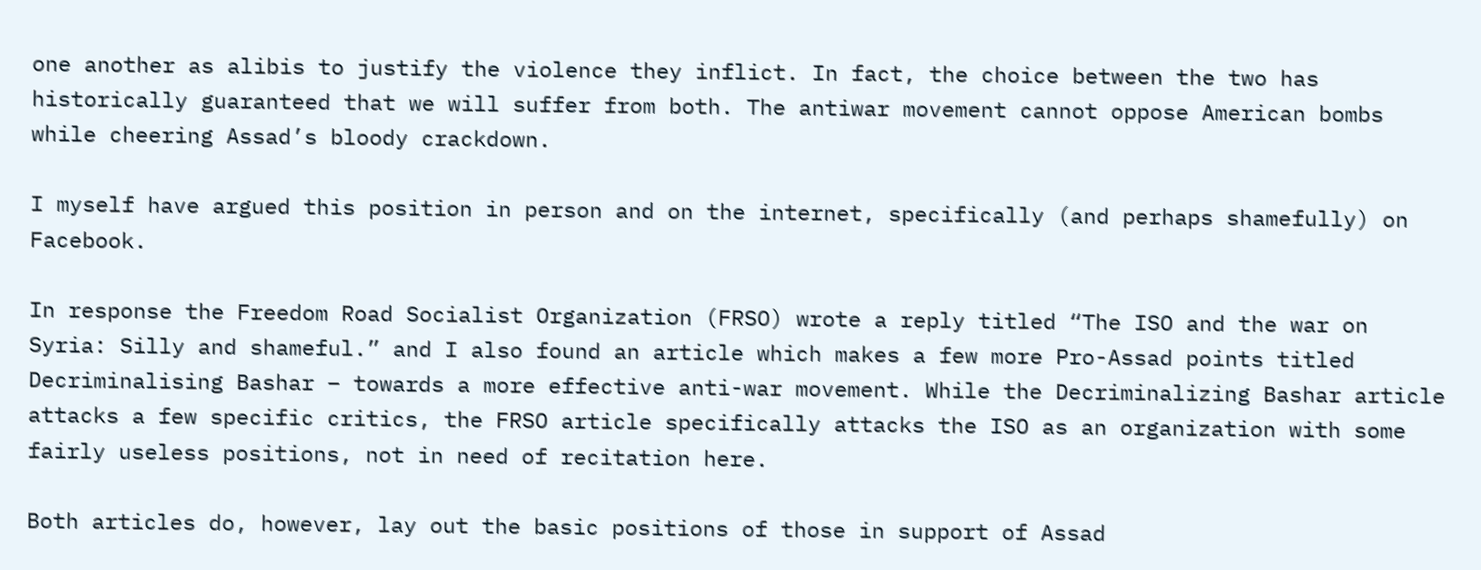one another as alibis to justify the violence they inflict. In fact, the choice between the two has historically guaranteed that we will suffer from both. The antiwar movement cannot oppose American bombs while cheering Assad’s bloody crackdown.

I myself have argued this position in person and on the internet, specifically (and perhaps shamefully) on Facebook.

In response the Freedom Road Socialist Organization (FRSO) wrote a reply titled “The ISO and the war on Syria: Silly and shameful.” and I also found an article which makes a few more Pro-Assad points titled Decriminalising Bashar – towards a more effective anti-war movement. While the Decriminalizing Bashar article attacks a few specific critics, the FRSO article specifically attacks the ISO as an organization with some fairly useless positions, not in need of recitation here.

Both articles do, however, lay out the basic positions of those in support of Assad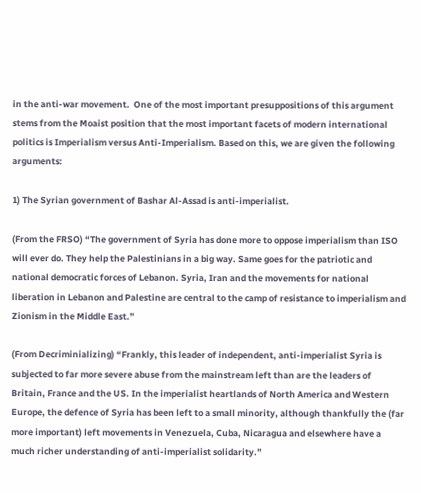in the anti-war movement.  One of the most important presuppositions of this argument stems from the Moaist position that the most important facets of modern international politics is Imperialism versus Anti-Imperialism. Based on this, we are given the following arguments:

1) The Syrian government of Bashar Al-Assad is anti-imperialist.

(From the FRSO) “The government of Syria has done more to oppose imperialism than ISO will ever do. They help the Palestinians in a big way. Same goes for the patriotic and national democratic forces of Lebanon. Syria, Iran and the movements for national liberation in Lebanon and Palestine are central to the camp of resistance to imperialism and Zionism in the Middle East.”

(From Decriminializing) “Frankly, this leader of independent, anti-imperialist Syria is subjected to far more severe abuse from the mainstream left than are the leaders of Britain, France and the US. In the imperialist heartlands of North America and Western Europe, the defence of Syria has been left to a small minority, although thankfully the (far more important) left movements in Venezuela, Cuba, Nicaragua and elsewhere have a much richer understanding of anti-imperialist solidarity.”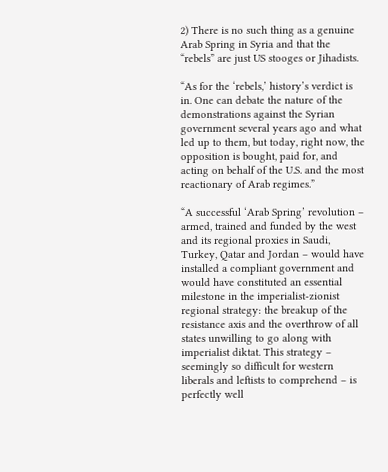2) There is no such thing as a genuine Arab Spring in Syria and that the “rebels” are just US stooges or Jihadists.

“As for the ‘rebels,’ history’s verdict is in. One can debate the nature of the demonstrations against the Syrian government several years ago and what led up to them, but today, right now, the opposition is bought, paid for, and acting on behalf of the U.S. and the most reactionary of Arab regimes.”

“A successful ‘Arab Spring’ revolution – armed, trained and funded by the west and its regional proxies in Saudi, Turkey, Qatar and Jordan – would have installed a compliant government and would have constituted an essential milestone in the imperialist-zionist regional strategy: the breakup of the resistance axis and the overthrow of all states unwilling to go along with imperialist diktat. This strategy – seemingly so difficult for western liberals and leftists to comprehend – is perfectly well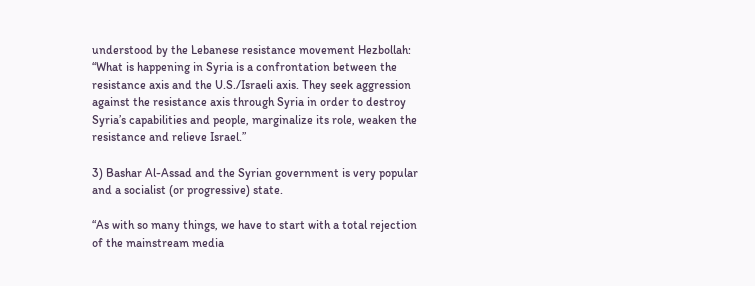understood by the Lebanese resistance movement Hezbollah: “What is happening in Syria is a confrontation between the resistance axis and the U.S./Israeli axis. They seek aggression against the resistance axis through Syria in order to destroy Syria’s capabilities and people, marginalize its role, weaken the resistance and relieve Israel.”

3) Bashar Al-Assad and the Syrian government is very popular and a socialist (or progressive) state.

“As with so many things, we have to start with a total rejection of the mainstream media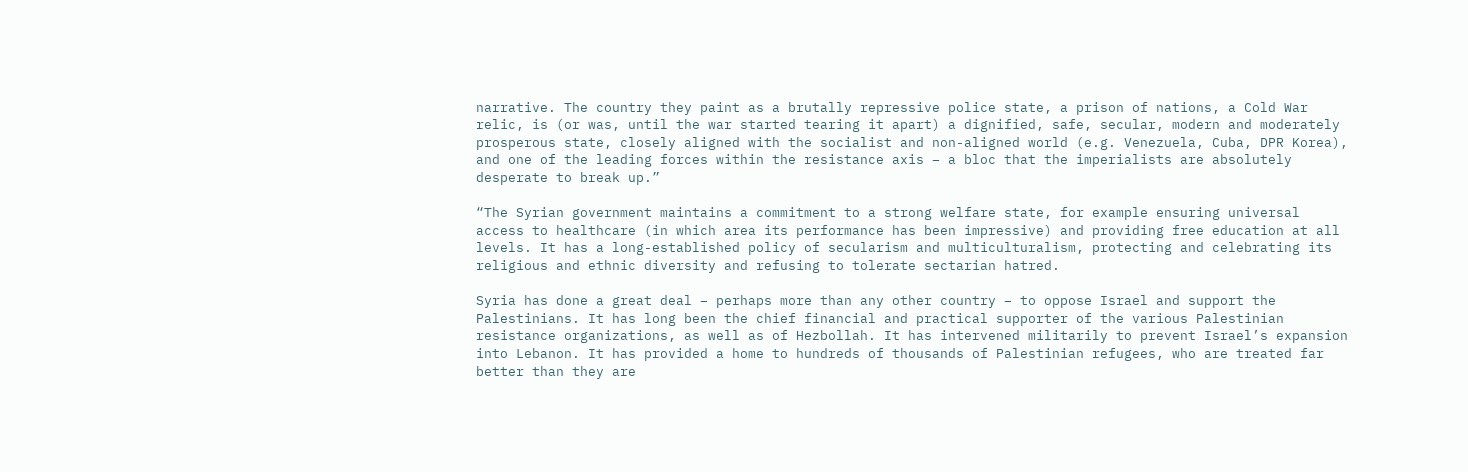narrative. The country they paint as a brutally repressive police state, a prison of nations, a Cold War relic, is (or was, until the war started tearing it apart) a dignified, safe, secular, modern and moderately prosperous state, closely aligned with the socialist and non-aligned world (e.g. Venezuela, Cuba, DPR Korea), and one of the leading forces within the resistance axis – a bloc that the imperialists are absolutely desperate to break up.”

“The Syrian government maintains a commitment to a strong welfare state, for example ensuring universal access to healthcare (in which area its performance has been impressive) and providing free education at all levels. It has a long-established policy of secularism and multiculturalism, protecting and celebrating its religious and ethnic diversity and refusing to tolerate sectarian hatred.

Syria has done a great deal – perhaps more than any other country – to oppose Israel and support the Palestinians. It has long been the chief financial and practical supporter of the various Palestinian resistance organizations, as well as of Hezbollah. It has intervened militarily to prevent Israel’s expansion into Lebanon. It has provided a home to hundreds of thousands of Palestinian refugees, who are treated far better than they are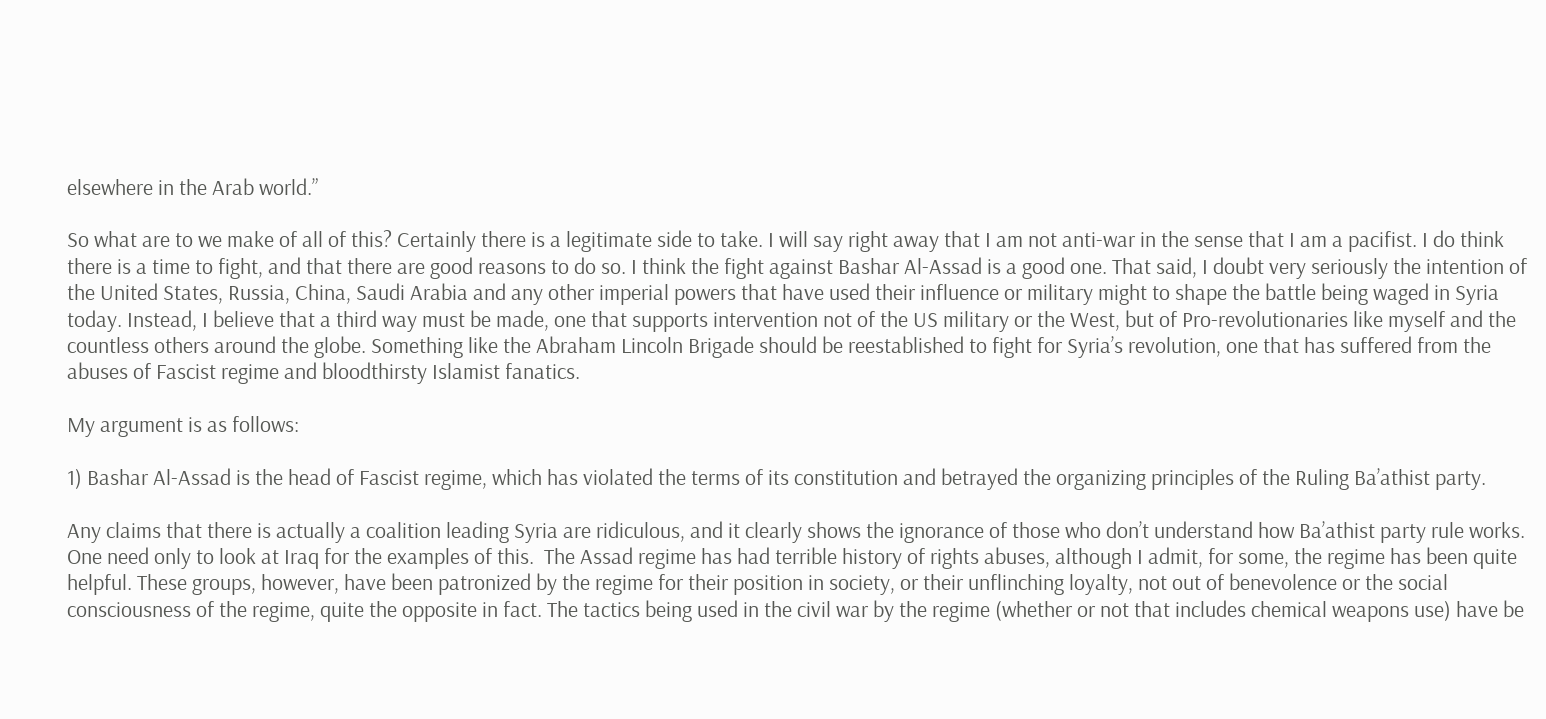elsewhere in the Arab world.”

So what are to we make of all of this? Certainly there is a legitimate side to take. I will say right away that I am not anti-war in the sense that I am a pacifist. I do think there is a time to fight, and that there are good reasons to do so. I think the fight against Bashar Al-Assad is a good one. That said, I doubt very seriously the intention of the United States, Russia, China, Saudi Arabia and any other imperial powers that have used their influence or military might to shape the battle being waged in Syria today. Instead, I believe that a third way must be made, one that supports intervention not of the US military or the West, but of Pro-revolutionaries like myself and the countless others around the globe. Something like the Abraham Lincoln Brigade should be reestablished to fight for Syria’s revolution, one that has suffered from the abuses of Fascist regime and bloodthirsty Islamist fanatics.

My argument is as follows:

1) Bashar Al-Assad is the head of Fascist regime, which has violated the terms of its constitution and betrayed the organizing principles of the Ruling Ba’athist party.

Any claims that there is actually a coalition leading Syria are ridiculous, and it clearly shows the ignorance of those who don’t understand how Ba’athist party rule works. One need only to look at Iraq for the examples of this.  The Assad regime has had terrible history of rights abuses, although I admit, for some, the regime has been quite helpful. These groups, however, have been patronized by the regime for their position in society, or their unflinching loyalty, not out of benevolence or the social consciousness of the regime, quite the opposite in fact. The tactics being used in the civil war by the regime (whether or not that includes chemical weapons use) have be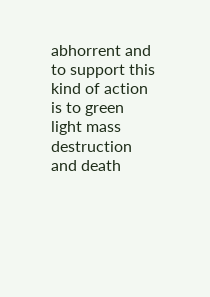abhorrent and to support this kind of action is to green light mass destruction and death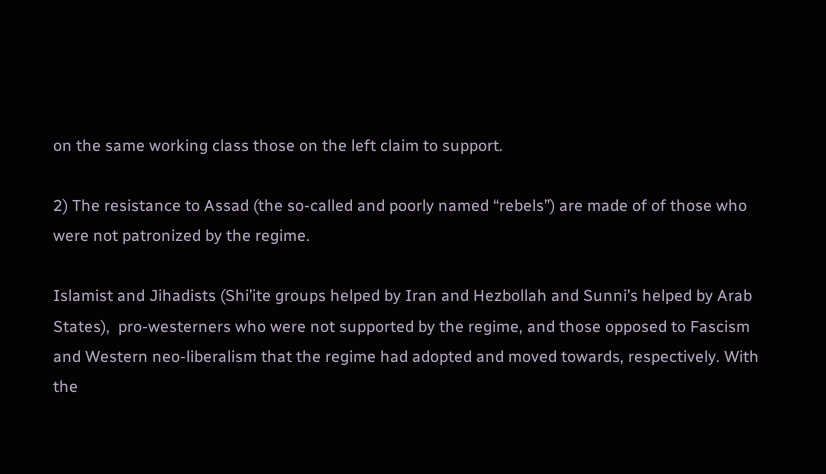on the same working class those on the left claim to support.

2) The resistance to Assad (the so-called and poorly named “rebels”) are made of of those who were not patronized by the regime.

Islamist and Jihadists (Shi’ite groups helped by Iran and Hezbollah and Sunni’s helped by Arab States),  pro-westerners who were not supported by the regime, and those opposed to Fascism and Western neo-liberalism that the regime had adopted and moved towards, respectively. With the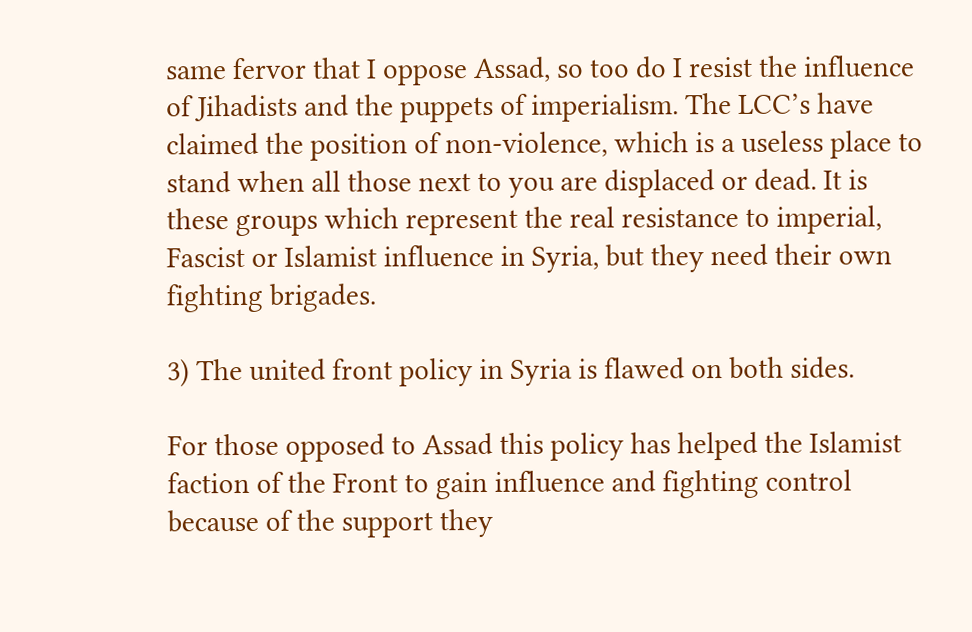same fervor that I oppose Assad, so too do I resist the influence of Jihadists and the puppets of imperialism. The LCC’s have claimed the position of non-violence, which is a useless place to stand when all those next to you are displaced or dead. It is these groups which represent the real resistance to imperial, Fascist or Islamist influence in Syria, but they need their own fighting brigades.

3) The united front policy in Syria is flawed on both sides.

For those opposed to Assad this policy has helped the Islamist faction of the Front to gain influence and fighting control because of the support they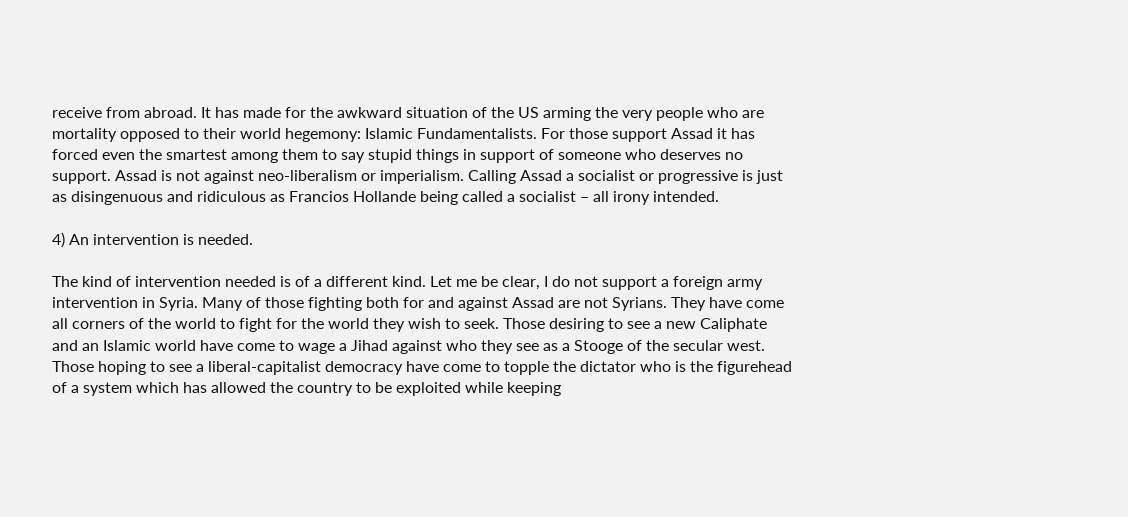receive from abroad. It has made for the awkward situation of the US arming the very people who are mortality opposed to their world hegemony: Islamic Fundamentalists. For those support Assad it has forced even the smartest among them to say stupid things in support of someone who deserves no support. Assad is not against neo-liberalism or imperialism. Calling Assad a socialist or progressive is just as disingenuous and ridiculous as Francios Hollande being called a socialist – all irony intended.

4) An intervention is needed.

The kind of intervention needed is of a different kind. Let me be clear, I do not support a foreign army intervention in Syria. Many of those fighting both for and against Assad are not Syrians. They have come all corners of the world to fight for the world they wish to seek. Those desiring to see a new Caliphate and an Islamic world have come to wage a Jihad against who they see as a Stooge of the secular west. Those hoping to see a liberal-capitalist democracy have come to topple the dictator who is the figurehead of a system which has allowed the country to be exploited while keeping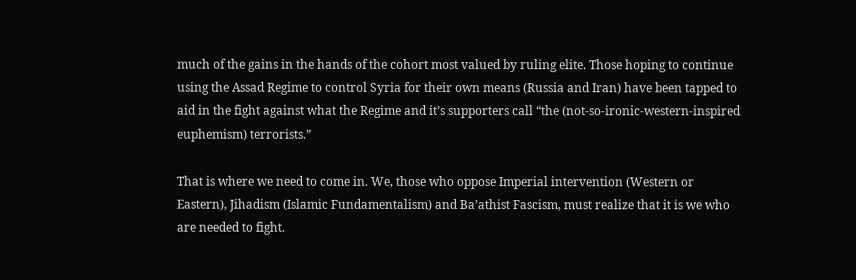much of the gains in the hands of the cohort most valued by ruling elite. Those hoping to continue using the Assad Regime to control Syria for their own means (Russia and Iran) have been tapped to aid in the fight against what the Regime and it’s supporters call “the (not-so-ironic-western-inspired euphemism) terrorists.”

That is where we need to come in. We, those who oppose Imperial intervention (Western or Eastern), Jihadism (Islamic Fundamentalism) and Ba’athist Fascism, must realize that it is we who are needed to fight.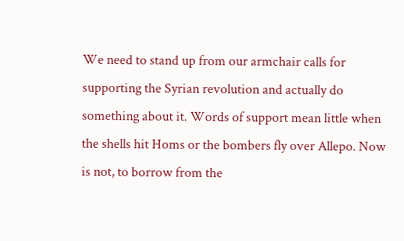We need to stand up from our armchair calls for supporting the Syrian revolution and actually do something about it. Words of support mean little when the shells hit Homs or the bombers fly over Allepo. Now is not, to borrow from the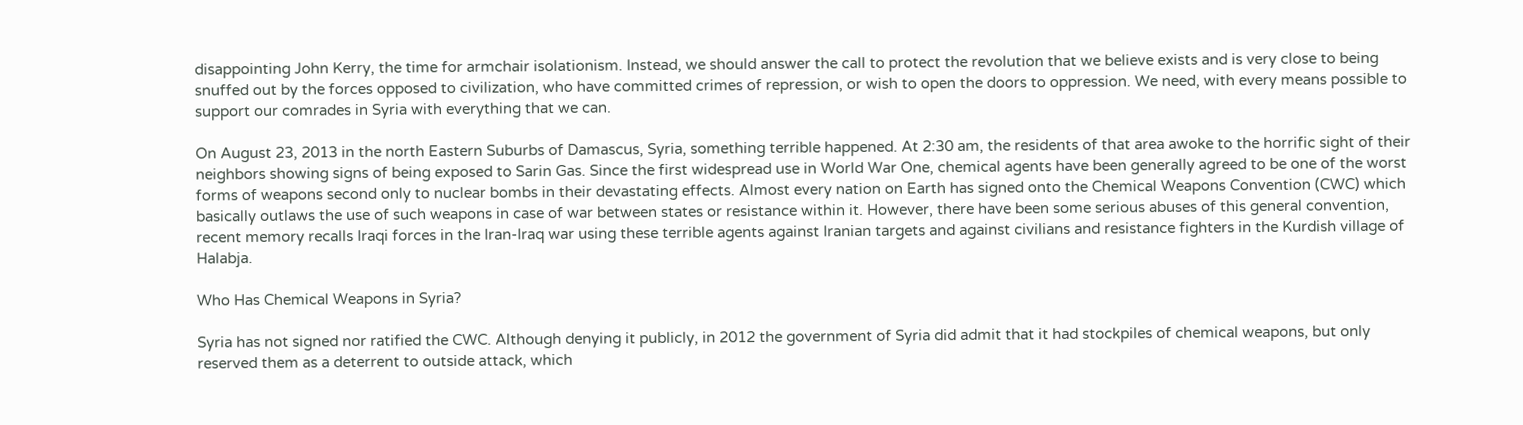disappointing John Kerry, the time for armchair isolationism. Instead, we should answer the call to protect the revolution that we believe exists and is very close to being snuffed out by the forces opposed to civilization, who have committed crimes of repression, or wish to open the doors to oppression. We need, with every means possible to support our comrades in Syria with everything that we can.

On August 23, 2013 in the north Eastern Suburbs of Damascus, Syria, something terrible happened. At 2:30 am, the residents of that area awoke to the horrific sight of their neighbors showing signs of being exposed to Sarin Gas. Since the first widespread use in World War One, chemical agents have been generally agreed to be one of the worst forms of weapons second only to nuclear bombs in their devastating effects. Almost every nation on Earth has signed onto the Chemical Weapons Convention (CWC) which basically outlaws the use of such weapons in case of war between states or resistance within it. However, there have been some serious abuses of this general convention, recent memory recalls Iraqi forces in the Iran-Iraq war using these terrible agents against Iranian targets and against civilians and resistance fighters in the Kurdish village of Halabja.

Who Has Chemical Weapons in Syria?

Syria has not signed nor ratified the CWC. Although denying it publicly, in 2012 the government of Syria did admit that it had stockpiles of chemical weapons, but only reserved them as a deterrent to outside attack, which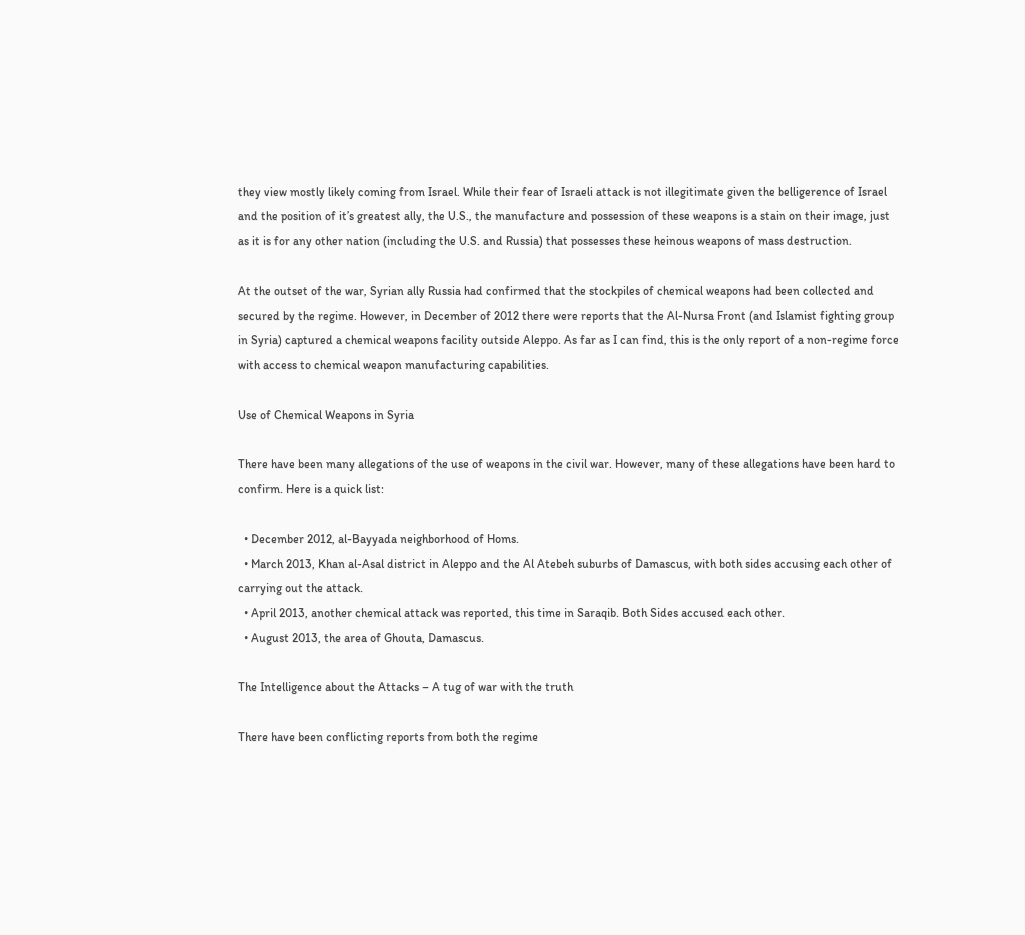they view mostly likely coming from Israel. While their fear of Israeli attack is not illegitimate given the belligerence of Israel and the position of it’s greatest ally, the U.S., the manufacture and possession of these weapons is a stain on their image, just as it is for any other nation (including the U.S. and Russia) that possesses these heinous weapons of mass destruction.

At the outset of the war, Syrian ally Russia had confirmed that the stockpiles of chemical weapons had been collected and secured by the regime. However, in December of 2012 there were reports that the Al-Nursa Front (and Islamist fighting group in Syria) captured a chemical weapons facility outside Aleppo. As far as I can find, this is the only report of a non-regime force with access to chemical weapon manufacturing capabilities.

Use of Chemical Weapons in Syria

There have been many allegations of the use of weapons in the civil war. However, many of these allegations have been hard to confirm. Here is a quick list:

  • December 2012, al-Bayyada neighborhood of Homs.
  • March 2013, Khan al-Asal district in Aleppo and the Al Atebeh suburbs of Damascus, with both sides accusing each other of carrying out the attack.
  • April 2013, another chemical attack was reported, this time in Saraqib. Both Sides accused each other.
  • August 2013, the area of Ghouta, Damascus.

The Intelligence about the Attacks – A tug of war with the truth

There have been conflicting reports from both the regime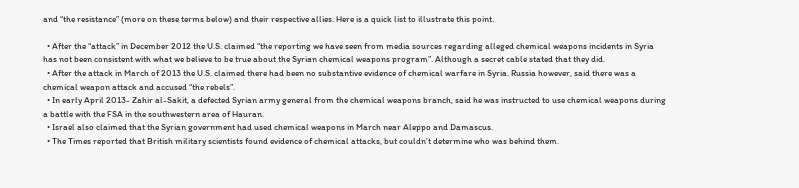and “the resistance” (more on these terms below) and their respective allies. Here is a quick list to illustrate this point.

  • After the “attack” in December 2012 the U.S. claimed “the reporting we have seen from media sources regarding alleged chemical weapons incidents in Syria has not been consistent with what we believe to be true about the Syrian chemical weapons program”. Although a secret cable stated that they did.
  • After the attack in March of 2013 the U.S. claimed there had been no substantive evidence of chemical warfare in Syria. Russia however, said there was a chemical weapon attack and accused “the rebels”.
  • In early April 2013- Zahir al-Sakit, a defected Syrian army general from the chemical weapons branch, said he was instructed to use chemical weapons during a battle with the FSA in the southwestern area of Hauran.
  • Israel also claimed that the Syrian government had used chemical weapons in March near Aleppo and Damascus.
  • The Times reported that British military scientists found evidence of chemical attacks, but couldn’t determine who was behind them.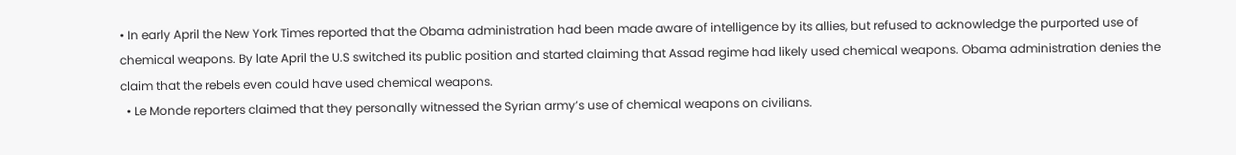• In early April the New York Times reported that the Obama administration had been made aware of intelligence by its allies, but refused to acknowledge the purported use of chemical weapons. By late April the U.S switched its public position and started claiming that Assad regime had likely used chemical weapons. Obama administration denies the claim that the rebels even could have used chemical weapons.
  • Le Monde reporters claimed that they personally witnessed the Syrian army’s use of chemical weapons on civilians.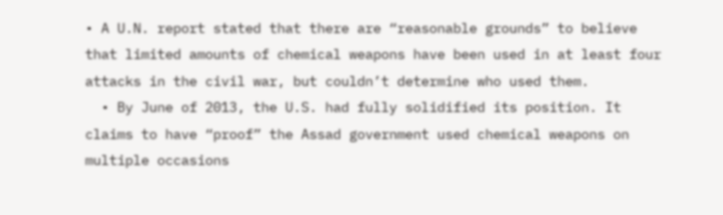• A U.N. report stated that there are “reasonable grounds” to believe that limited amounts of chemical weapons have been used in at least four attacks in the civil war, but couldn’t determine who used them.
  • By June of 2013, the U.S. had fully solidified its position. It claims to have “proof” the Assad government used chemical weapons on multiple occasions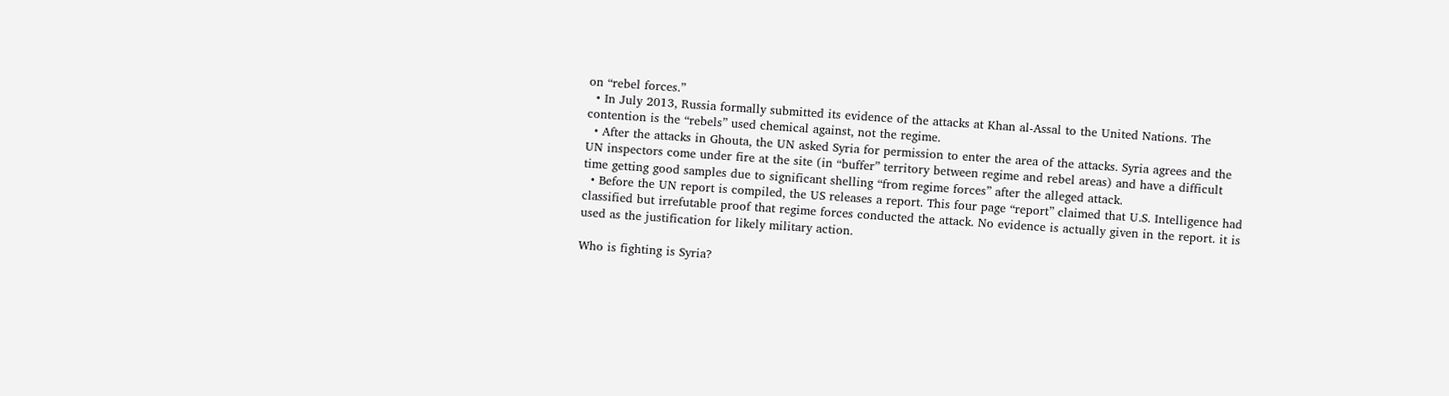on “rebel forces.”
  • In July 2013, Russia formally submitted its evidence of the attacks at Khan al-Assal to the United Nations. The contention is the “rebels” used chemical against, not the regime.
  • After the attacks in Ghouta, the UN asked Syria for permission to enter the area of the attacks. Syria agrees and the UN inspectors come under fire at the site (in “buffer” territory between regime and rebel areas) and have a difficult time getting good samples due to significant shelling “from regime forces” after the alleged attack.
  • Before the UN report is compiled, the US releases a report. This four page “report” claimed that U.S. Intelligence had classified but irrefutable proof that regime forces conducted the attack. No evidence is actually given in the report. it is used as the justification for likely military action.

Who is fighting is Syria?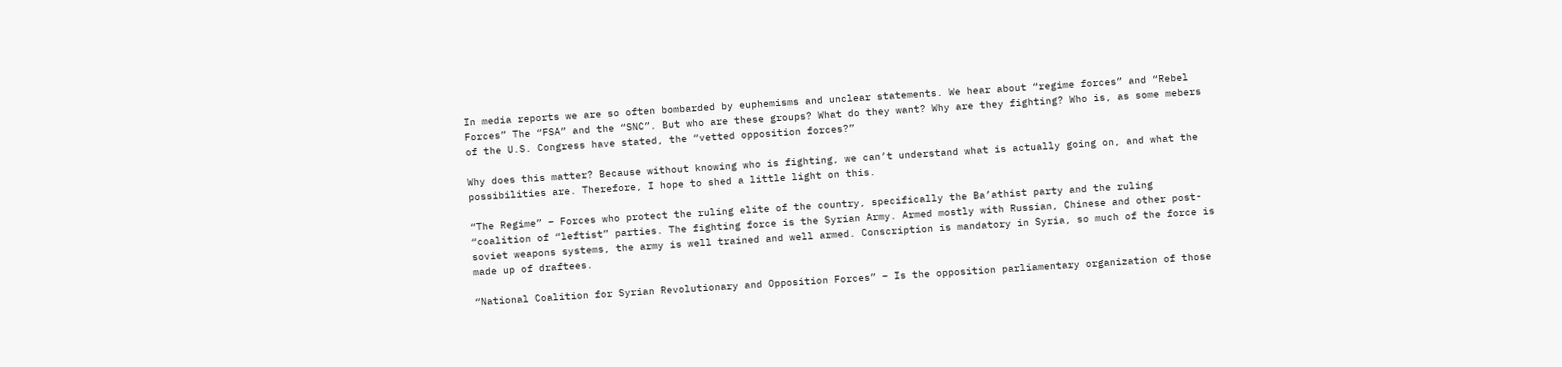In media reports we are so often bombarded by euphemisms and unclear statements. We hear about “regime forces” and “Rebel Forces” The “FSA” and the “SNC”. But who are these groups? What do they want? Why are they fighting? Who is, as some mebers of the U.S. Congress have stated, the “vetted opposition forces?”

Why does this matter? Because without knowing who is fighting, we can’t understand what is actually going on, and what the possibilities are. Therefore, I hope to shed a little light on this.

“The Regime” – Forces who protect the ruling elite of the country, specifically the Ba’athist party and the ruling “coalition of “leftist” parties. The fighting force is the Syrian Army. Armed mostly with Russian, Chinese and other post-soviet weapons systems, the army is well trained and well armed. Conscription is mandatory in Syria, so much of the force is made up of draftees.

“National Coalition for Syrian Revolutionary and Opposition Forces” – Is the opposition parliamentary organization of those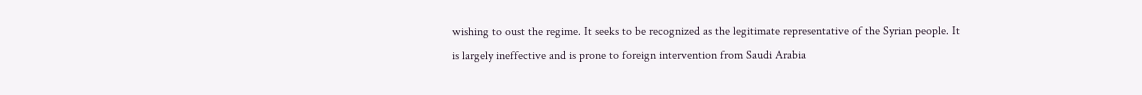wishing to oust the regime. It seeks to be recognized as the legitimate representative of the Syrian people. It is largely ineffective and is prone to foreign intervention from Saudi Arabia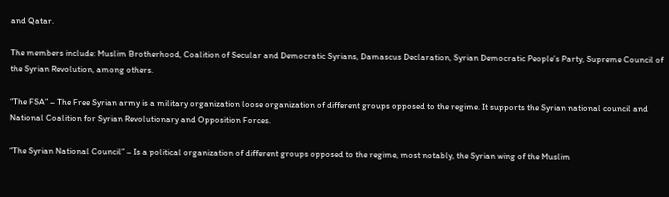and Qatar.

The members include: Muslim Brotherhood, Coalition of Secular and Democratic Syrians, Damascus Declaration, Syrian Democratic People’s Party, Supreme Council of the Syrian Revolution, among others.

“The FSA” – The Free Syrian army is a military organization loose organization of different groups opposed to the regime. It supports the Syrian national council and National Coalition for Syrian Revolutionary and Opposition Forces.

“The Syrian National Council” – Is a political organization of different groups opposed to the regime, most notably, the Syrian wing of the Muslim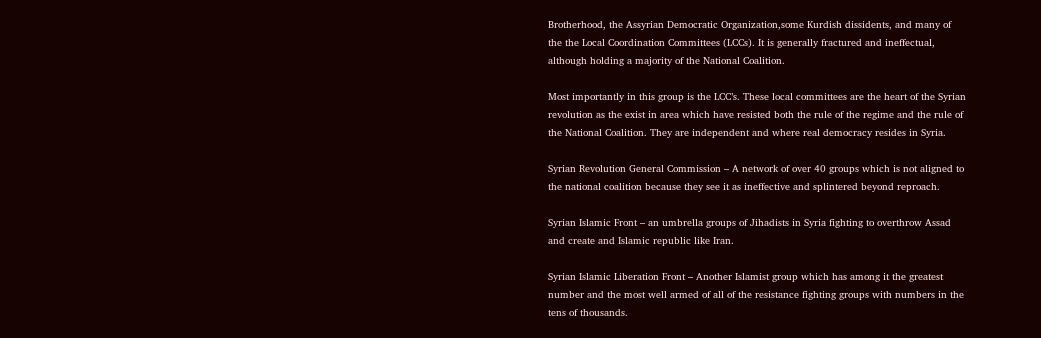Brotherhood, the Assyrian Democratic Organization,some Kurdish dissidents, and many of the the Local Coordination Committees (LCCs). It is generally fractured and ineffectual, although holding a majority of the National Coalition.

Most importantly in this group is the LCC’s. These local committees are the heart of the Syrian revolution as the exist in area which have resisted both the rule of the regime and the rule of the National Coalition. They are independent and where real democracy resides in Syria.

Syrian Revolution General Commission – A network of over 40 groups which is not aligned to the national coalition because they see it as ineffective and splintered beyond reproach.

Syrian Islamic Front – an umbrella groups of Jihadists in Syria fighting to overthrow Assad and create and Islamic republic like Iran.

Syrian Islamic Liberation Front – Another Islamist group which has among it the greatest number and the most well armed of all of the resistance fighting groups with numbers in the tens of thousands.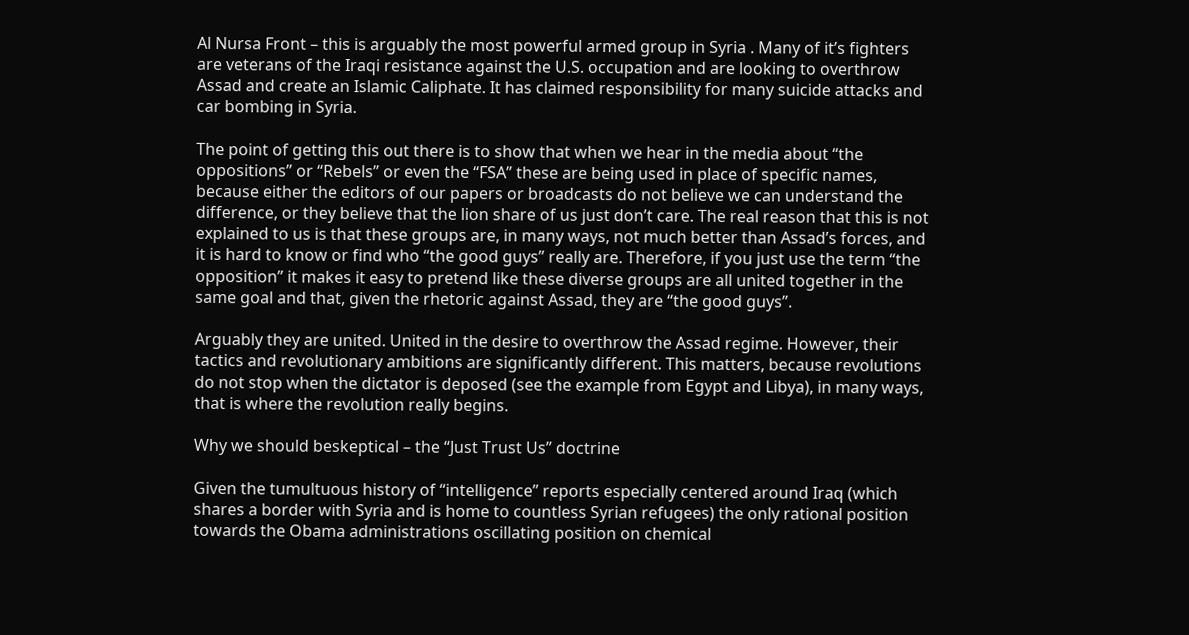Al Nursa Front – this is arguably the most powerful armed group in Syria . Many of it’s fighters are veterans of the Iraqi resistance against the U.S. occupation and are looking to overthrow Assad and create an Islamic Caliphate. It has claimed responsibility for many suicide attacks and car bombing in Syria.

The point of getting this out there is to show that when we hear in the media about “the oppositions” or “Rebels” or even the “FSA” these are being used in place of specific names, because either the editors of our papers or broadcasts do not believe we can understand the difference, or they believe that the lion share of us just don’t care. The real reason that this is not explained to us is that these groups are, in many ways, not much better than Assad’s forces, and it is hard to know or find who “the good guys” really are. Therefore, if you just use the term “the opposition” it makes it easy to pretend like these diverse groups are all united together in the same goal and that, given the rhetoric against Assad, they are “the good guys”.

Arguably they are united. United in the desire to overthrow the Assad regime. However, their tactics and revolutionary ambitions are significantly different. This matters, because revolutions do not stop when the dictator is deposed (see the example from Egypt and Libya), in many ways, that is where the revolution really begins.

Why we should beskeptical – the “Just Trust Us” doctrine

Given the tumultuous history of “intelligence” reports especially centered around Iraq (which shares a border with Syria and is home to countless Syrian refugees) the only rational position towards the Obama administrations oscillating position on chemical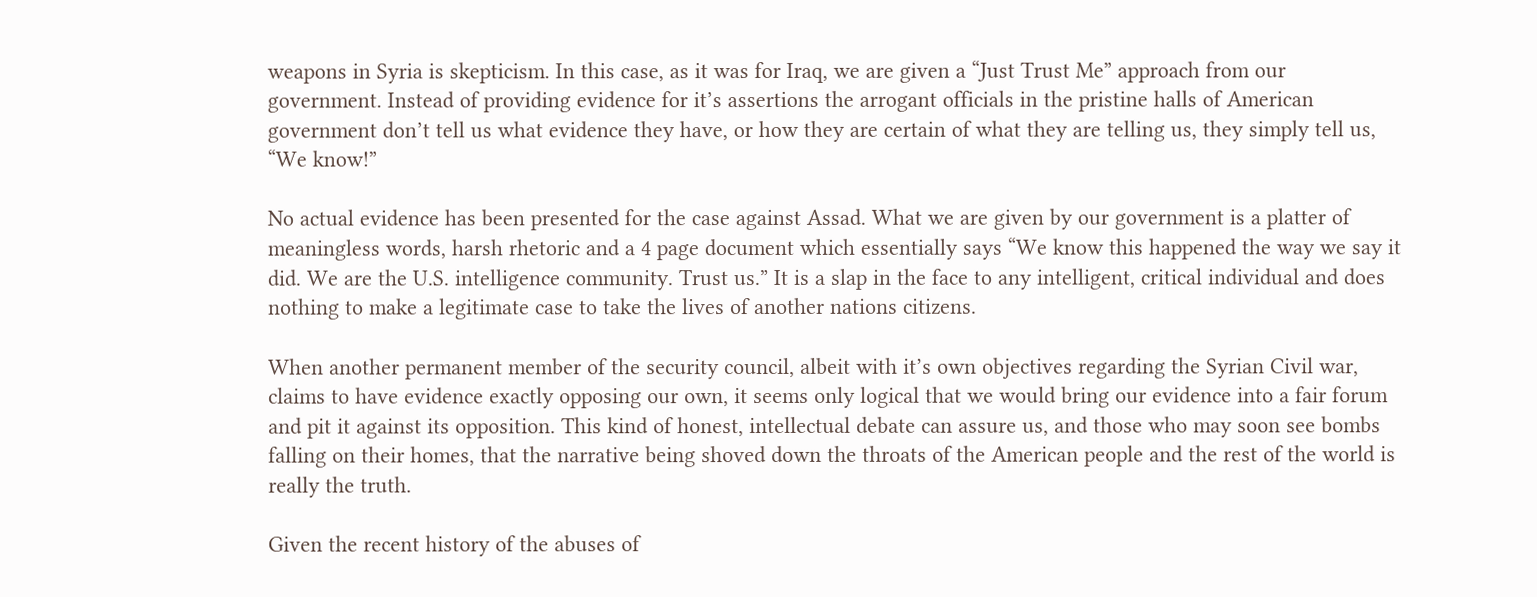weapons in Syria is skepticism. In this case, as it was for Iraq, we are given a “Just Trust Me” approach from our government. Instead of providing evidence for it’s assertions the arrogant officials in the pristine halls of American government don’t tell us what evidence they have, or how they are certain of what they are telling us, they simply tell us, “We know!”

No actual evidence has been presented for the case against Assad. What we are given by our government is a platter of meaningless words, harsh rhetoric and a 4 page document which essentially says “We know this happened the way we say it did. We are the U.S. intelligence community. Trust us.” It is a slap in the face to any intelligent, critical individual and does nothing to make a legitimate case to take the lives of another nations citizens.

When another permanent member of the security council, albeit with it’s own objectives regarding the Syrian Civil war, claims to have evidence exactly opposing our own, it seems only logical that we would bring our evidence into a fair forum and pit it against its opposition. This kind of honest, intellectual debate can assure us, and those who may soon see bombs falling on their homes, that the narrative being shoved down the throats of the American people and the rest of the world is really the truth.

Given the recent history of the abuses of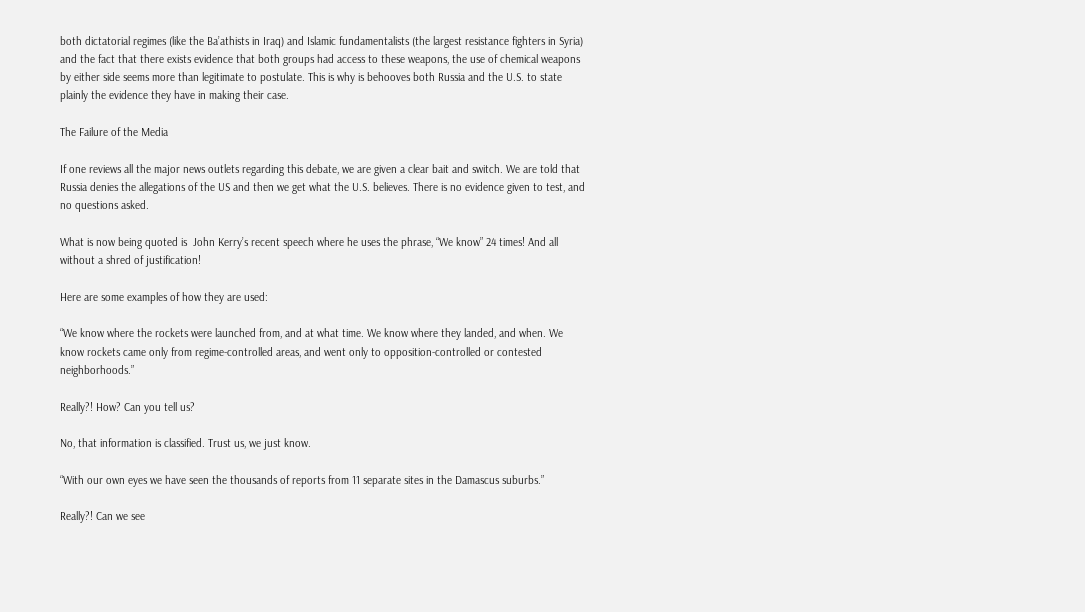both dictatorial regimes (like the Ba’athists in Iraq) and Islamic fundamentalists (the largest resistance fighters in Syria) and the fact that there exists evidence that both groups had access to these weapons, the use of chemical weapons by either side seems more than legitimate to postulate. This is why is behooves both Russia and the U.S. to state plainly the evidence they have in making their case.

The Failure of the Media

If one reviews all the major news outlets regarding this debate, we are given a clear bait and switch. We are told that Russia denies the allegations of the US and then we get what the U.S. believes. There is no evidence given to test, and no questions asked.

What is now being quoted is  John Kerry’s recent speech where he uses the phrase, “We know” 24 times! And all without a shred of justification!

Here are some examples of how they are used:

“We know where the rockets were launched from, and at what time. We know where they landed, and when. We know rockets came only from regime-controlled areas, and went only to opposition-controlled or contested neighborhoods.”

Really?! How? Can you tell us?

No, that information is classified. Trust us, we just know.

“With our own eyes we have seen the thousands of reports from 11 separate sites in the Damascus suburbs.”

Really?! Can we see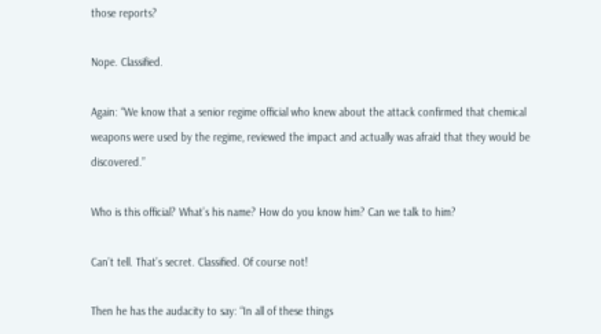those reports?

Nope. Classified.

Again: “We know that a senior regime official who knew about the attack confirmed that chemical weapons were used by the regime, reviewed the impact and actually was afraid that they would be discovered.”

Who is this official? What’s his name? How do you know him? Can we talk to him?

Can’t tell. That’s secret. Classified. Of course not!

Then he has the audacity to say: “In all of these things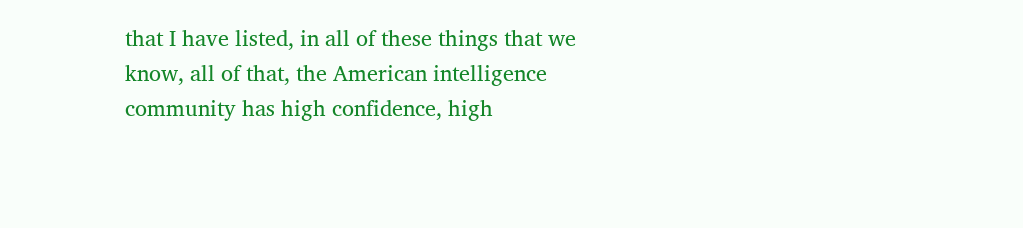that I have listed, in all of these things that we know, all of that, the American intelligence community has high confidence, high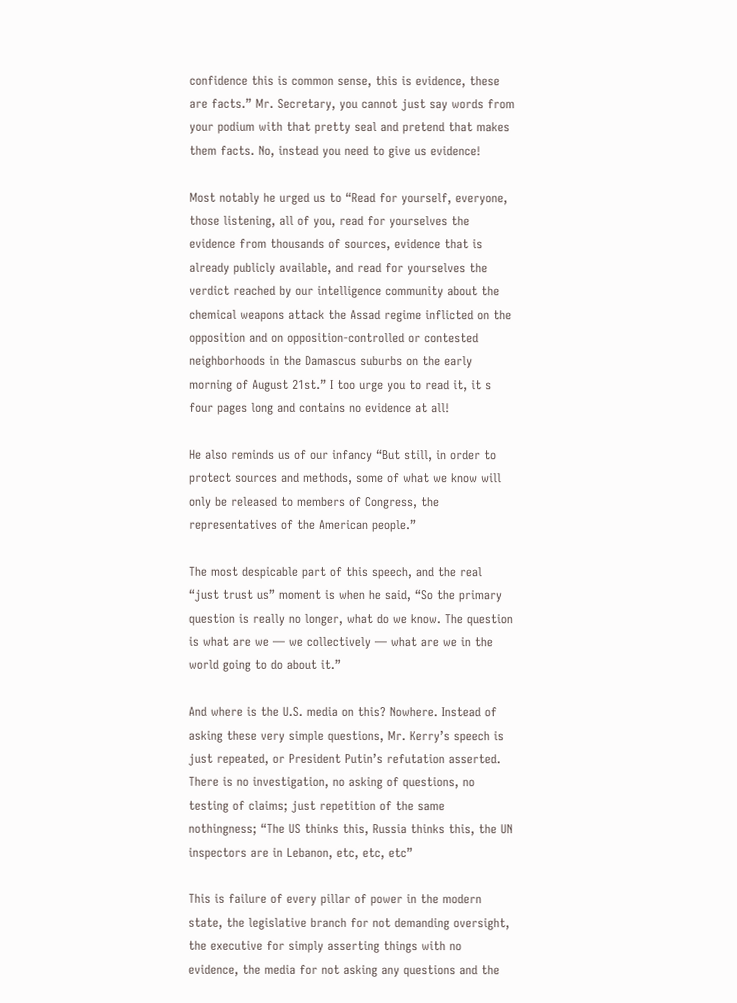confidence this is common sense, this is evidence, these are facts.” Mr. Secretary, you cannot just say words from your podium with that pretty seal and pretend that makes them facts. No, instead you need to give us evidence!

Most notably he urged us to “Read for yourself, everyone, those listening, all of you, read for yourselves the evidence from thousands of sources, evidence that is already publicly available, and read for yourselves the verdict reached by our intelligence community about the chemical weapons attack the Assad regime inflicted on the opposition and on opposition-controlled or contested neighborhoods in the Damascus suburbs on the early morning of August 21st.” I too urge you to read it, it s four pages long and contains no evidence at all!

He also reminds us of our infancy “But still, in order to protect sources and methods, some of what we know will only be released to members of Congress, the representatives of the American people.”

The most despicable part of this speech, and the real “just trust us” moment is when he said, “So the primary question is really no longer, what do we know. The question is what are we — we collectively — what are we in the world going to do about it.”

And where is the U.S. media on this? Nowhere. Instead of asking these very simple questions, Mr. Kerry’s speech is just repeated, or President Putin’s refutation asserted. There is no investigation, no asking of questions, no testing of claims; just repetition of the same nothingness; “The US thinks this, Russia thinks this, the UN inspectors are in Lebanon, etc, etc, etc”

This is failure of every pillar of power in the modern state, the legislative branch for not demanding oversight, the executive for simply asserting things with no evidence, the media for not asking any questions and the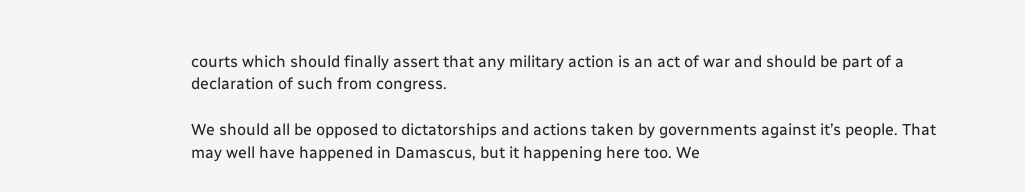courts which should finally assert that any military action is an act of war and should be part of a declaration of such from congress.

We should all be opposed to dictatorships and actions taken by governments against it’s people. That may well have happened in Damascus, but it happening here too. We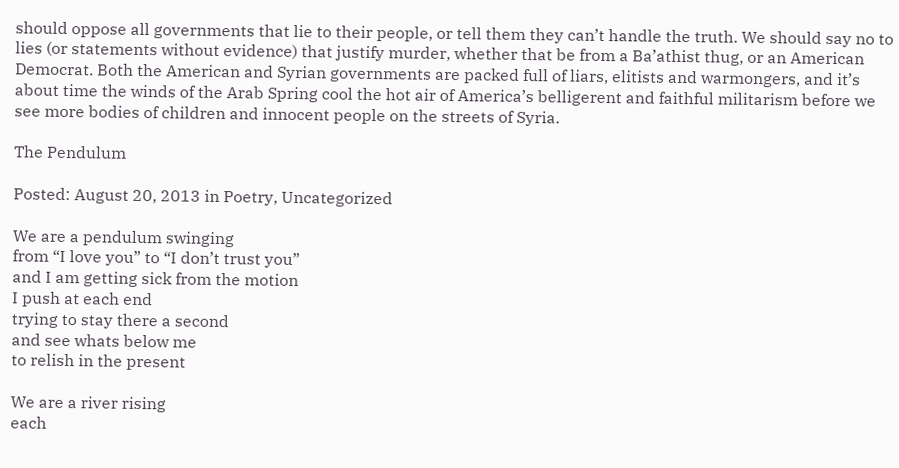should oppose all governments that lie to their people, or tell them they can’t handle the truth. We should say no to lies (or statements without evidence) that justify murder, whether that be from a Ba’athist thug, or an American Democrat. Both the American and Syrian governments are packed full of liars, elitists and warmongers, and it’s about time the winds of the Arab Spring cool the hot air of America’s belligerent and faithful militarism before we see more bodies of children and innocent people on the streets of Syria.

The Pendulum

Posted: August 20, 2013 in Poetry, Uncategorized

We are a pendulum swinging
from “I love you” to “I don’t trust you”
and I am getting sick from the motion
I push at each end
trying to stay there a second
and see whats below me
to relish in the present

We are a river rising
each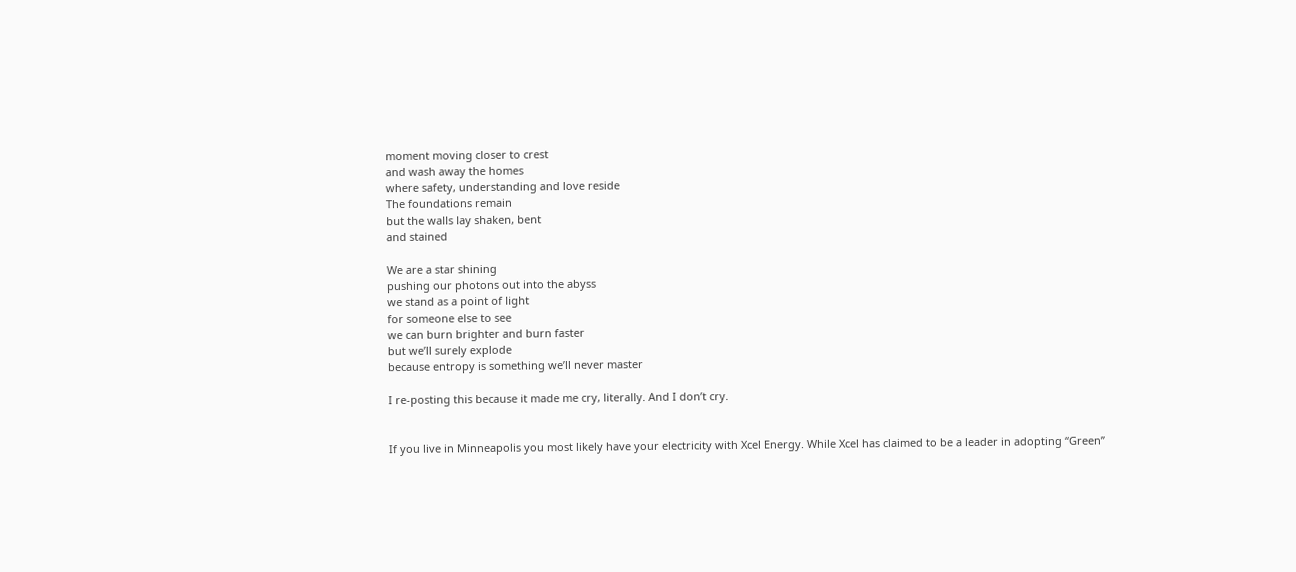moment moving closer to crest
and wash away the homes
where safety, understanding and love reside
The foundations remain
but the walls lay shaken, bent
and stained

We are a star shining
pushing our photons out into the abyss
we stand as a point of light
for someone else to see
we can burn brighter and burn faster
but we’ll surely explode
because entropy is something we’ll never master

I re-posting this because it made me cry, literally. And I don’t cry.


If you live in Minneapolis you most likely have your electricity with Xcel Energy. While Xcel has claimed to be a leader in adopting “Green”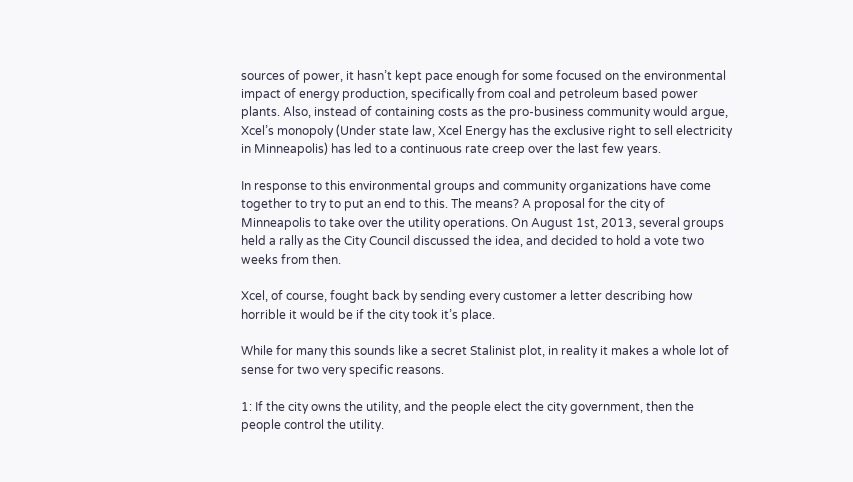sources of power, it hasn’t kept pace enough for some focused on the environmental impact of energy production, specifically from coal and petroleum based power plants. Also, instead of containing costs as the pro-business community would argue, Xcel’s monopoly (Under state law, Xcel Energy has the exclusive right to sell electricity in Minneapolis) has led to a continuous rate creep over the last few years.

In response to this environmental groups and community organizations have come together to try to put an end to this. The means? A proposal for the city of Minneapolis to take over the utility operations. On August 1st, 2013, several groups held a rally as the City Council discussed the idea, and decided to hold a vote two weeks from then.

Xcel, of course, fought back by sending every customer a letter describing how horrible it would be if the city took it’s place.

While for many this sounds like a secret Stalinist plot, in reality it makes a whole lot of sense for two very specific reasons.

1: If the city owns the utility, and the people elect the city government, then the people control the utility.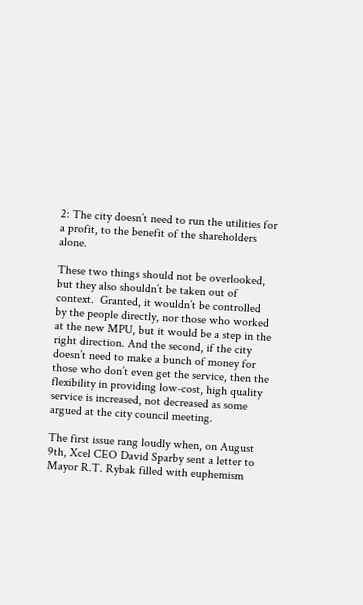2: The city doesn’t need to run the utilities for a profit, to the benefit of the shareholders alone.

These two things should not be overlooked, but they also shouldn’t be taken out of context.  Granted, it wouldn’t be controlled by the people directly, nor those who worked at the new MPU, but it would be a step in the right direction. And the second, if the city doesn’t need to make a bunch of money for those who don’t even get the service, then the flexibility in providing low-cost, high quality service is increased, not decreased as some argued at the city council meeting.

The first issue rang loudly when, on August 9th, Xcel CEO David Sparby sent a letter to Mayor R.T. Rybak filled with euphemism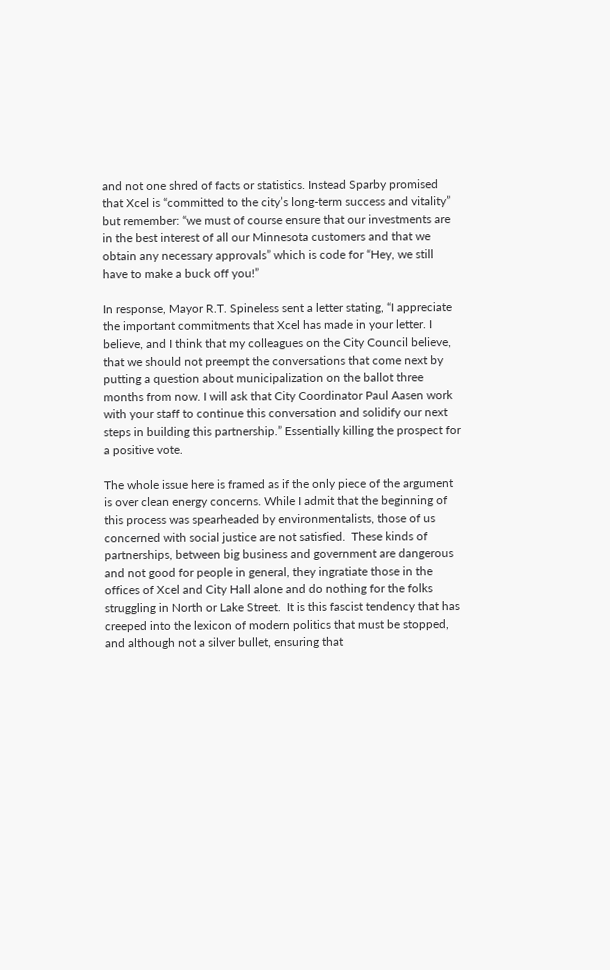and not one shred of facts or statistics. Instead Sparby promised that Xcel is “committed to the city’s long-term success and vitality” but remember: “we must of course ensure that our investments are in the best interest of all our Minnesota customers and that we obtain any necessary approvals” which is code for “Hey, we still have to make a buck off you!”

In response, Mayor R.T. Spineless sent a letter stating, “I appreciate the important commitments that Xcel has made in your letter. I believe, and I think that my colleagues on the City Council believe, that we should not preempt the conversations that come next by putting a question about municipalization on the ballot three months from now. I will ask that City Coordinator Paul Aasen work with your staff to continue this conversation and solidify our next steps in building this partnership.” Essentially killing the prospect for a positive vote.

The whole issue here is framed as if the only piece of the argument is over clean energy concerns. While I admit that the beginning of this process was spearheaded by environmentalists, those of us concerned with social justice are not satisfied.  These kinds of partnerships, between big business and government are dangerous and not good for people in general, they ingratiate those in the offices of Xcel and City Hall alone and do nothing for the folks struggling in North or Lake Street.  It is this fascist tendency that has creeped into the lexicon of modern politics that must be stopped, and although not a silver bullet, ensuring that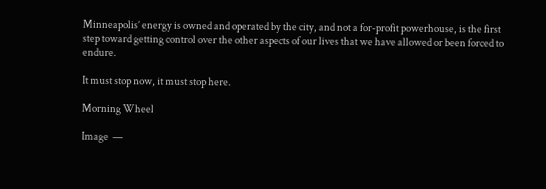Minneapolis’ energy is owned and operated by the city, and not a for-profit powerhouse, is the first step toward getting control over the other aspects of our lives that we have allowed or been forced to endure.

It must stop now, it must stop here.

Morning Wheel

Image  —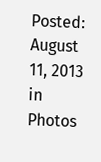Posted: August 11, 2013 in Photos